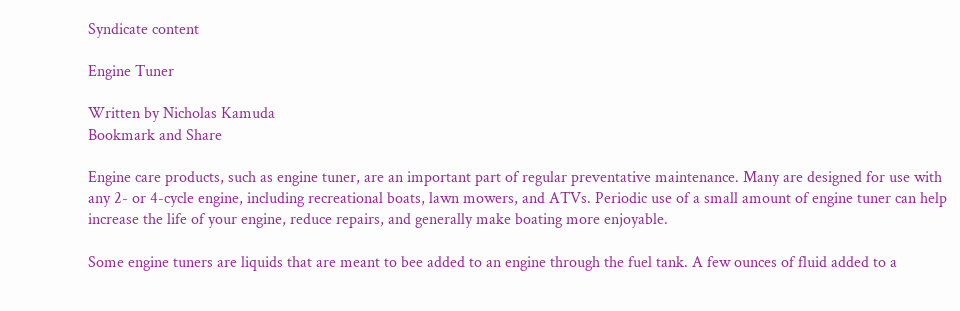Syndicate content

Engine Tuner

Written by Nicholas Kamuda
Bookmark and Share

Engine care products, such as engine tuner, are an important part of regular preventative maintenance. Many are designed for use with any 2- or 4-cycle engine, including recreational boats, lawn mowers, and ATVs. Periodic use of a small amount of engine tuner can help increase the life of your engine, reduce repairs, and generally make boating more enjoyable.

Some engine tuners are liquids that are meant to bee added to an engine through the fuel tank. A few ounces of fluid added to a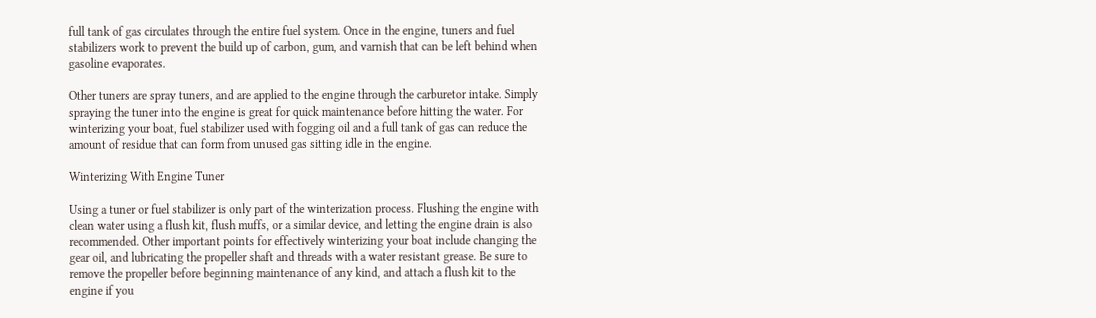full tank of gas circulates through the entire fuel system. Once in the engine, tuners and fuel stabilizers work to prevent the build up of carbon, gum, and varnish that can be left behind when gasoline evaporates.

Other tuners are spray tuners, and are applied to the engine through the carburetor intake. Simply spraying the tuner into the engine is great for quick maintenance before hitting the water. For winterizing your boat, fuel stabilizer used with fogging oil and a full tank of gas can reduce the amount of residue that can form from unused gas sitting idle in the engine.

Winterizing With Engine Tuner

Using a tuner or fuel stabilizer is only part of the winterization process. Flushing the engine with clean water using a flush kit, flush muffs, or a similar device, and letting the engine drain is also recommended. Other important points for effectively winterizing your boat include changing the gear oil, and lubricating the propeller shaft and threads with a water resistant grease. Be sure to remove the propeller before beginning maintenance of any kind, and attach a flush kit to the engine if you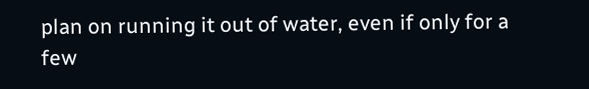plan on running it out of water, even if only for a few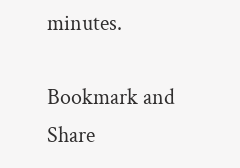minutes.

Bookmark and Share